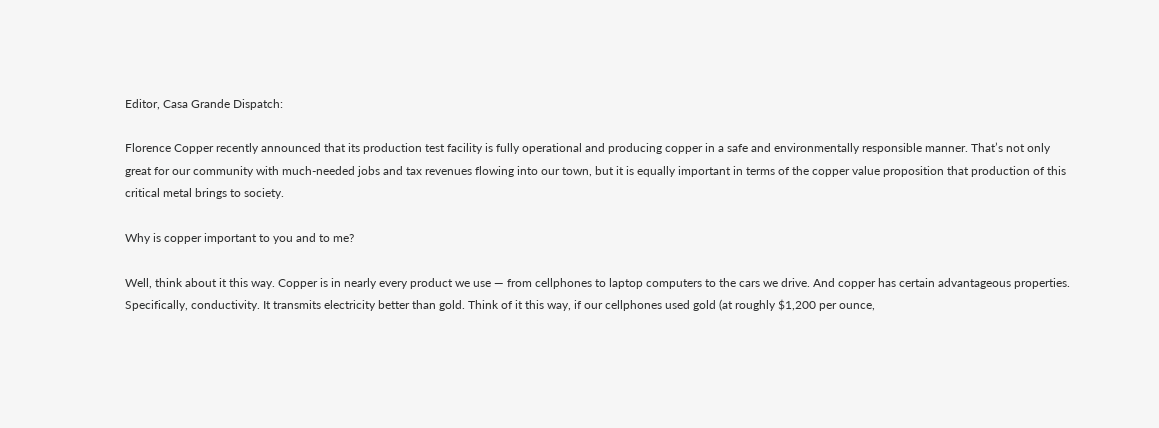Editor, Casa Grande Dispatch:

Florence Copper recently announced that its production test facility is fully operational and producing copper in a safe and environmentally responsible manner. That’s not only great for our community with much-needed jobs and tax revenues flowing into our town, but it is equally important in terms of the copper value proposition that production of this critical metal brings to society.

Why is copper important to you and to me?

Well, think about it this way. Copper is in nearly every product we use — from cellphones to laptop computers to the cars we drive. And copper has certain advantageous properties. Specifically, conductivity. It transmits electricity better than gold. Think of it this way, if our cellphones used gold (at roughly $1,200 per ounce,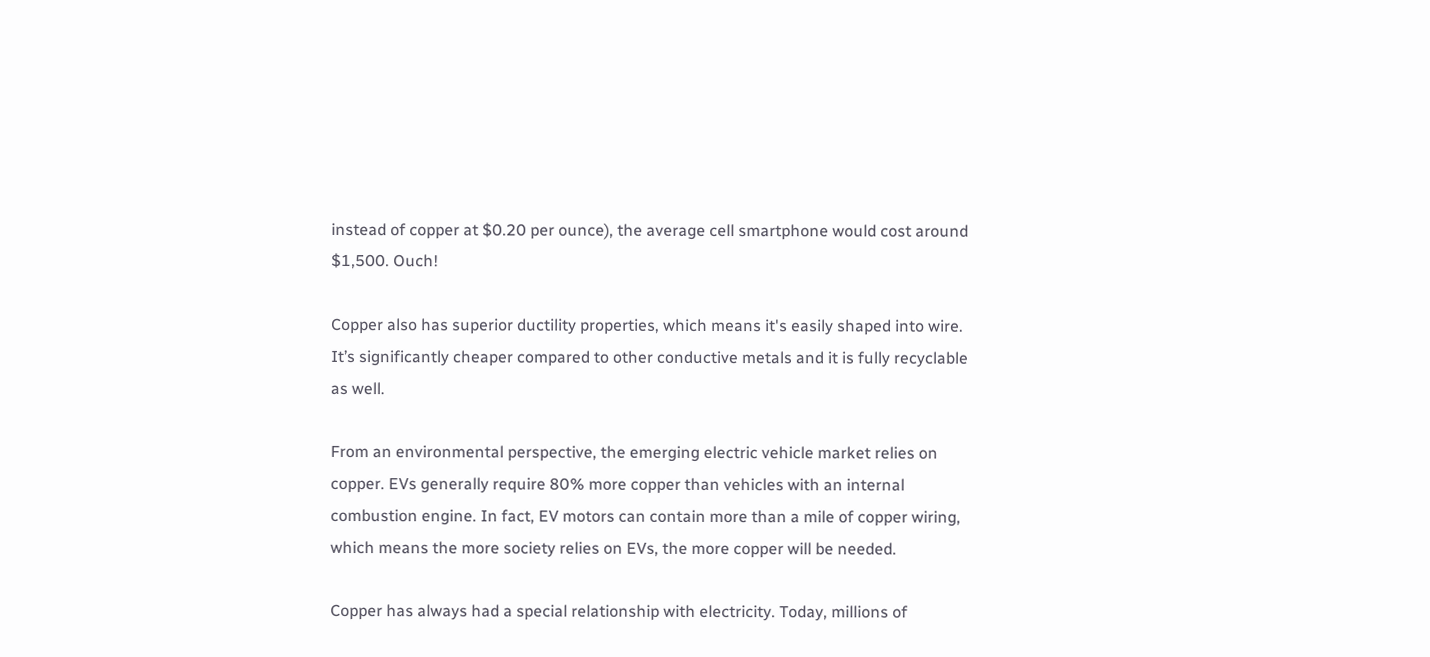instead of copper at $0.20 per ounce), the average cell smartphone would cost around $1,500. Ouch!

Copper also has superior ductility properties, which means it's easily shaped into wire. It’s significantly cheaper compared to other conductive metals and it is fully recyclable as well.

From an environmental perspective, the emerging electric vehicle market relies on copper. EVs generally require 80% more copper than vehicles with an internal combustion engine. In fact, EV motors can contain more than a mile of copper wiring, which means the more society relies on EVs, the more copper will be needed.

Copper has always had a special relationship with electricity. Today, millions of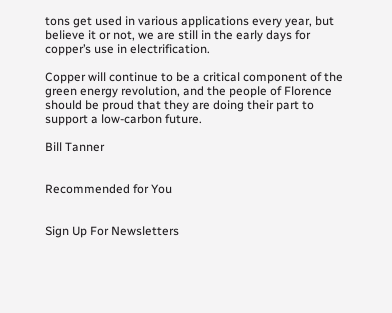tons get used in various applications every year, but believe it or not, we are still in the early days for copper’s use in electrification.

Copper will continue to be a critical component of the green energy revolution, and the people of Florence should be proud that they are doing their part to support a low-carbon future.

Bill Tanner


Recommended for You


Sign Up For Newsletters